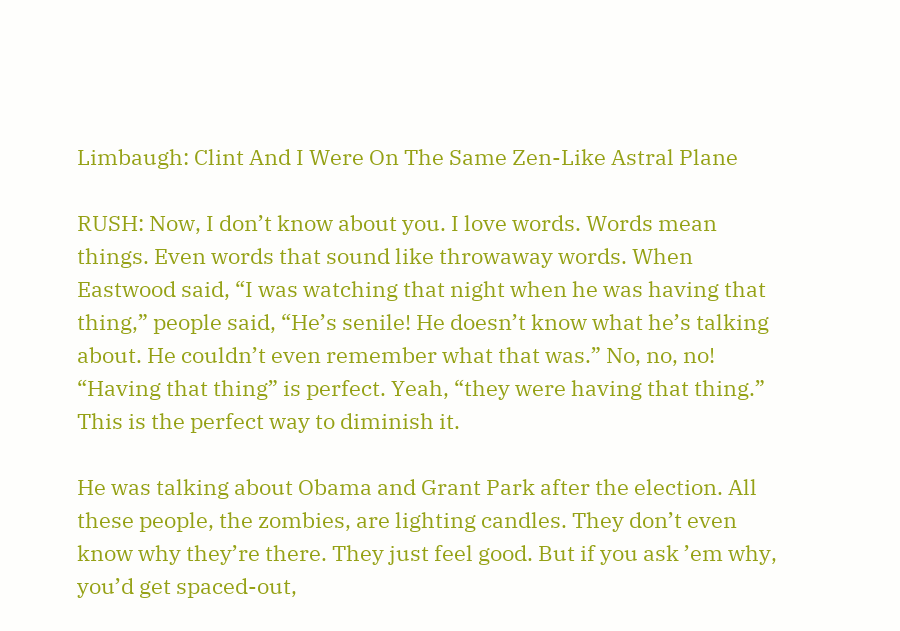Limbaugh: Clint And I Were On The Same Zen-Like Astral Plane

RUSH: Now, I don’t know about you. I love words. Words mean things. Even words that sound like throwaway words. When Eastwood said, “I was watching that night when he was having that thing,” people said, “He’s senile! He doesn’t know what he’s talking about. He couldn’t even remember what that was.” No, no, no! “Having that thing” is perfect. Yeah, “they were having that thing.” This is the perfect way to diminish it.

He was talking about Obama and Grant Park after the election. All these people, the zombies, are lighting candles. They don’t even know why they’re there. They just feel good. But if you ask ’em why, you’d get spaced-out,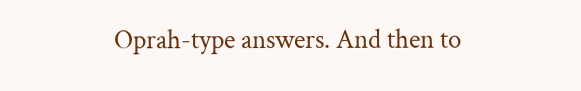Oprah-type answers. And then to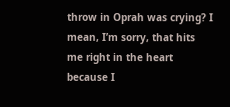throw in Oprah was crying? I mean, I’m sorry, that hits me right in the heart because I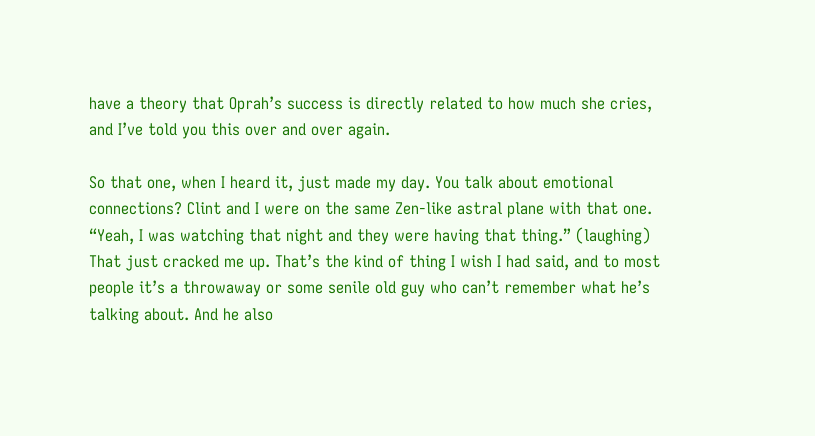have a theory that Oprah’s success is directly related to how much she cries, and I’ve told you this over and over again.

So that one, when I heard it, just made my day. You talk about emotional connections? Clint and I were on the same Zen-like astral plane with that one. “Yeah, I was watching that night and they were having that thing.” (laughing) That just cracked me up. That’s the kind of thing I wish I had said, and to most people it’s a throwaway or some senile old guy who can’t remember what he’s talking about. And he also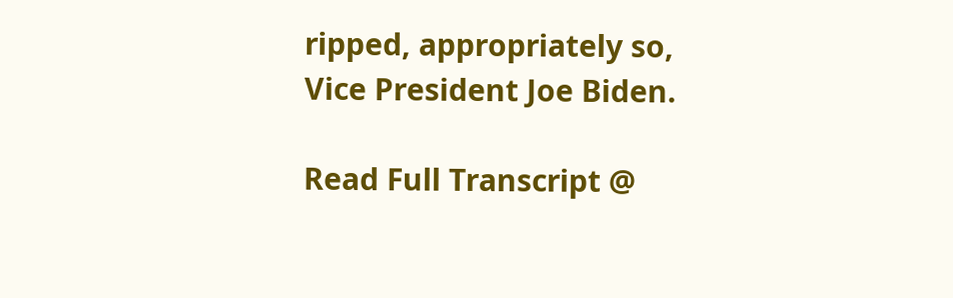ripped, appropriately so, Vice President Joe Biden.

Read Full Transcript @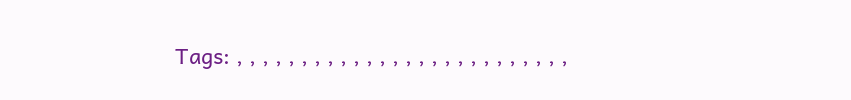Tags: , , , , , , , , , , , , , , , , , , , , , , , , , ,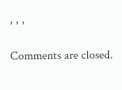, , ,

Comments are closed.